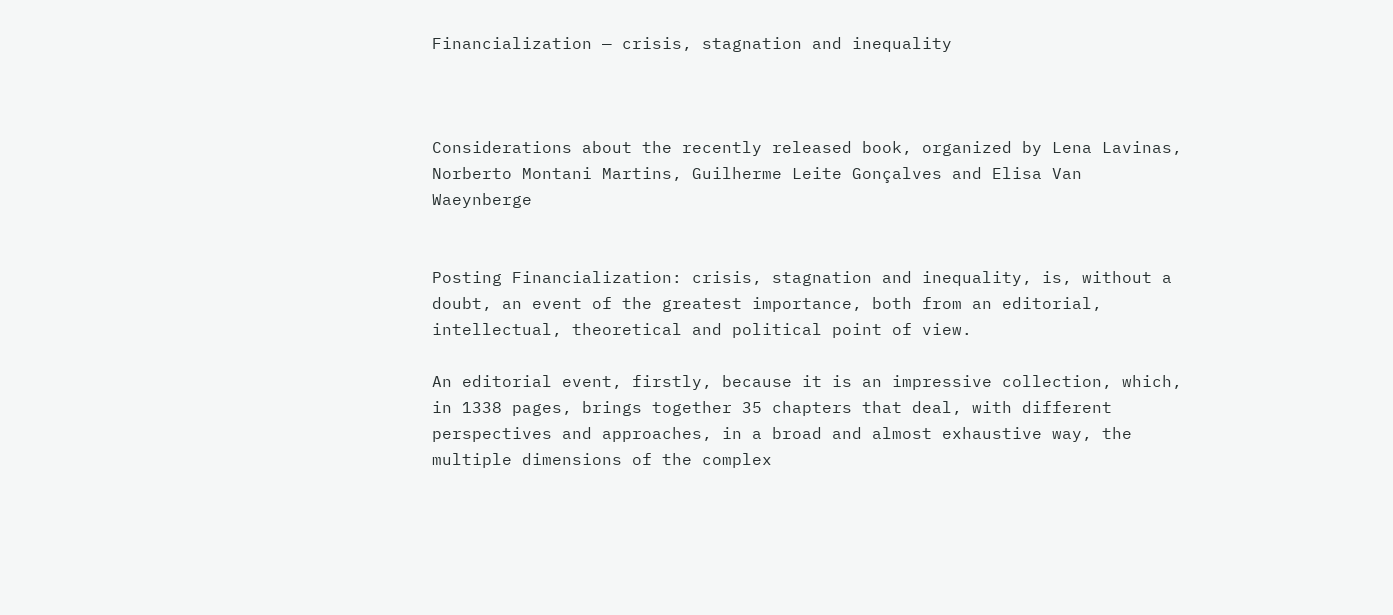Financialization — crisis, stagnation and inequality



Considerations about the recently released book, organized by Lena Lavinas, Norberto Montani Martins, Guilherme Leite Gonçalves and Elisa Van Waeynberge


Posting Financialization: crisis, stagnation and inequality, is, without a doubt, an event of the greatest importance, both from an editorial, intellectual, theoretical and political point of view.

An editorial event, firstly, because it is an impressive collection, which, in 1338 pages, brings together 35 chapters that deal, with different perspectives and approaches, in a broad and almost exhaustive way, the multiple dimensions of the complex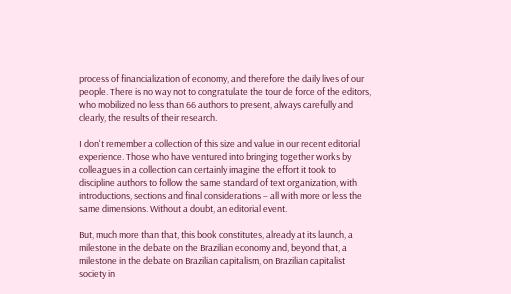process of financialization of economy, and therefore the daily lives of our people. There is no way not to congratulate the tour de force of the editors, who mobilized no less than 66 authors to present, always carefully and clearly, the results of their research.

I don't remember a collection of this size and value in our recent editorial experience. Those who have ventured into bringing together works by colleagues in a collection can certainly imagine the effort it took to discipline authors to follow the same standard of text organization, with introductions, sections and final considerations – all with more or less the same dimensions. Without a doubt, an editorial event.

But, much more than that, this book constitutes, already at its launch, a milestone in the debate on the Brazilian economy and, beyond that, a milestone in the debate on Brazilian capitalism, on Brazilian capitalist society in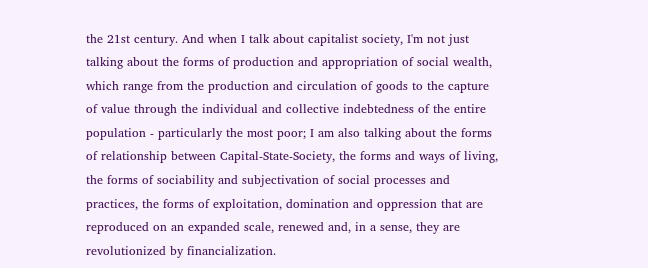the 21st century. And when I talk about capitalist society, I'm not just talking about the forms of production and appropriation of social wealth, which range from the production and circulation of goods to the capture of value through the individual and collective indebtedness of the entire population - particularly the most poor; I am also talking about the forms of relationship between Capital-State-Society, the forms and ways of living, the forms of sociability and subjectivation of social processes and practices, the forms of exploitation, domination and oppression that are reproduced on an expanded scale, renewed and, in a sense, they are revolutionized by financialization.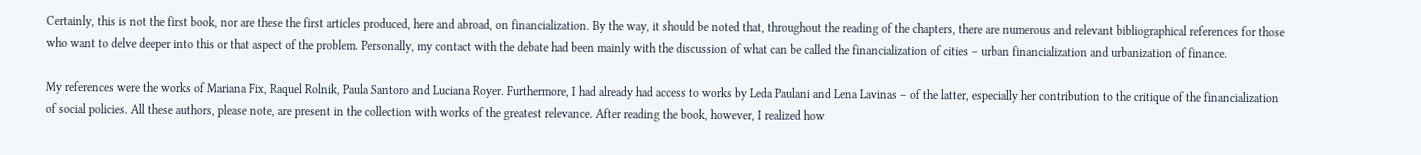Certainly, this is not the first book, nor are these the first articles produced, here and abroad, on financialization. By the way, it should be noted that, throughout the reading of the chapters, there are numerous and relevant bibliographical references for those who want to delve deeper into this or that aspect of the problem. Personally, my contact with the debate had been mainly with the discussion of what can be called the financialization of cities – urban financialization and urbanization of finance.

My references were the works of Mariana Fix, Raquel Rolnik, Paula Santoro and Luciana Royer. Furthermore, I had already had access to works by Leda Paulani and Lena Lavinas – of the latter, especially her contribution to the critique of the financialization of social policies. All these authors, please note, are present in the collection with works of the greatest relevance. After reading the book, however, I realized how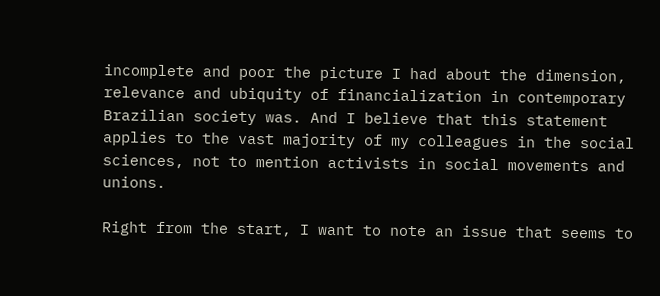incomplete and poor the picture I had about the dimension, relevance and ubiquity of financialization in contemporary Brazilian society was. And I believe that this statement applies to the vast majority of my colleagues in the social sciences, not to mention activists in social movements and unions.

Right from the start, I want to note an issue that seems to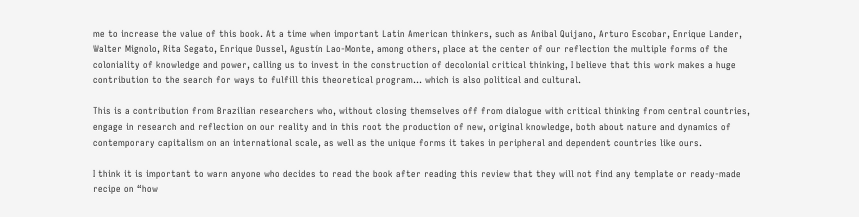me to increase the value of this book. At a time when important Latin American thinkers, such as Anibal Quijano, Arturo Escobar, Enrique Lander, Walter Mignolo, Rita Segato, Enrique Dussel, Agustín Lao-Monte, among others, place at the center of our reflection the multiple forms of the coloniality of knowledge and power, calling us to invest in the construction of decolonial critical thinking, I believe that this work makes a huge contribution to the search for ways to fulfill this theoretical program... which is also political and cultural.

This is a contribution from Brazilian researchers who, without closing themselves off from dialogue with critical thinking from central countries, engage in research and reflection on our reality and in this root the production of new, original knowledge, both about nature and dynamics of contemporary capitalism on an international scale, as well as the unique forms it takes in peripheral and dependent countries like ours.

I think it is important to warn anyone who decides to read the book after reading this review that they will not find any template or ready-made recipe on “how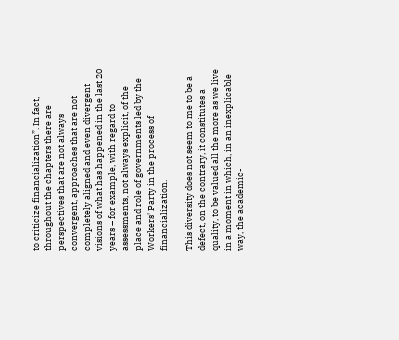to criticize financialization”. In fact, throughout the chapters there are perspectives that are not always convergent, approaches that are not completely aligned and even divergent visions of what has happened in the last 20 years – for example, with regard to assessments, not always explicit, of the place and role of governments led by the Workers' Party in the process of financialization.

This diversity does not seem to me to be a defect, on the contrary, it constitutes a quality, to be valued all the more as we live in a moment in which, in an inexplicable way, the academic-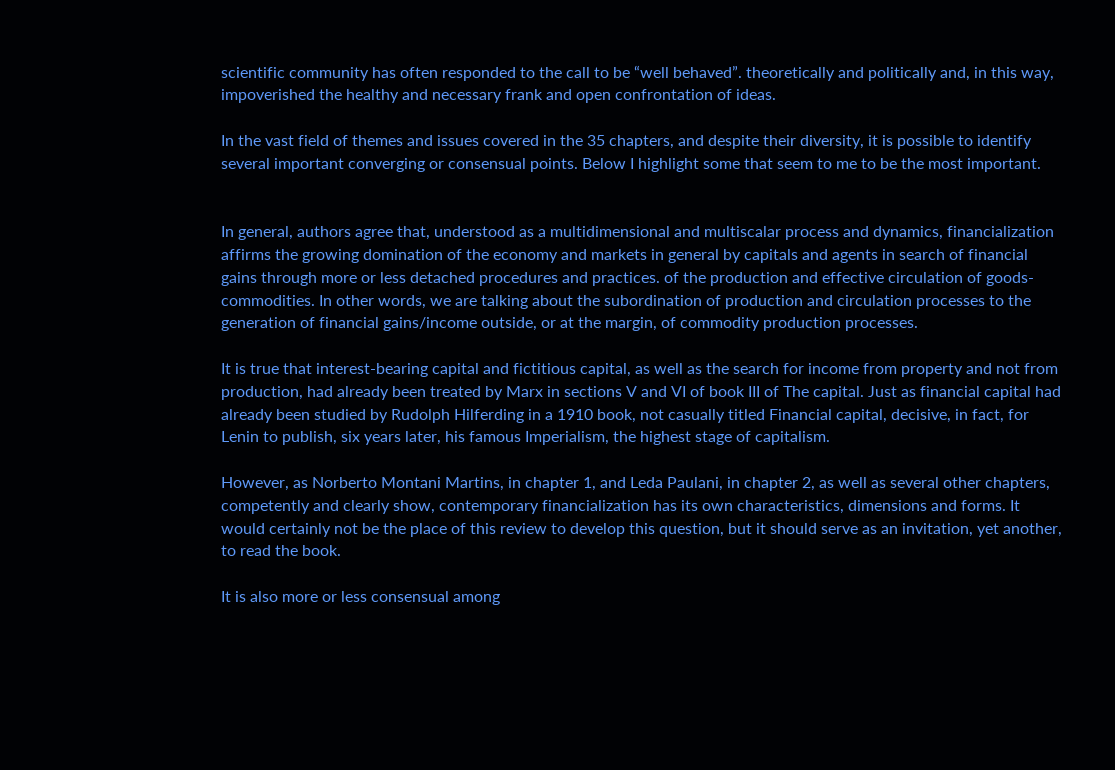scientific community has often responded to the call to be “well behaved”. theoretically and politically and, in this way, impoverished the healthy and necessary frank and open confrontation of ideas.

In the vast field of themes and issues covered in the 35 chapters, and despite their diversity, it is possible to identify several important converging or consensual points. Below I highlight some that seem to me to be the most important.


In general, authors agree that, understood as a multidimensional and multiscalar process and dynamics, financialization affirms the growing domination of the economy and markets in general by capitals and agents in search of financial gains through more or less detached procedures and practices. of the production and effective circulation of goods-commodities. In other words, we are talking about the subordination of production and circulation processes to the generation of financial gains/income outside, or at the margin, of commodity production processes.

It is true that interest-bearing capital and fictitious capital, as well as the search for income from property and not from production, had already been treated by Marx in sections V and VI of book III of The capital. Just as financial capital had already been studied by Rudolph Hilferding in a 1910 book, not casually titled Financial capital, decisive, in fact, for Lenin to publish, six years later, his famous Imperialism, the highest stage of capitalism.

However, as Norberto Montani Martins, in chapter 1, and Leda Paulani, in chapter 2, as well as several other chapters, competently and clearly show, contemporary financialization has its own characteristics, dimensions and forms. It would certainly not be the place of this review to develop this question, but it should serve as an invitation, yet another, to read the book.

It is also more or less consensual among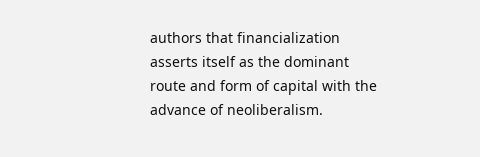authors that financialization asserts itself as the dominant route and form of capital with the advance of neoliberalism.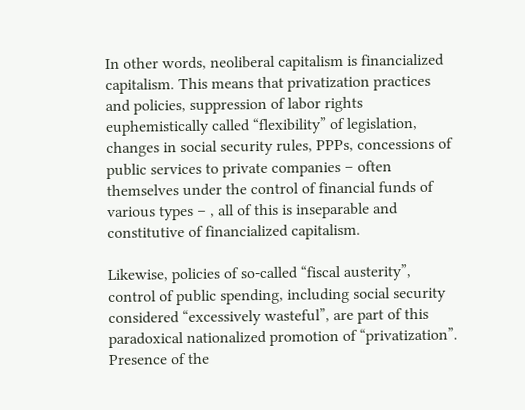In other words, neoliberal capitalism is financialized capitalism. This means that privatization practices and policies, suppression of labor rights euphemistically called “flexibility” of legislation, changes in social security rules, PPPs, concessions of public services to private companies – often themselves under the control of financial funds of various types – , all of this is inseparable and constitutive of financialized capitalism.

Likewise, policies of so-called “fiscal austerity”, control of public spending, including social security considered “excessively wasteful”, are part of this paradoxical nationalized promotion of “privatization”. Presence of the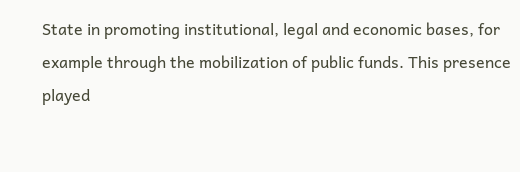State in promoting institutional, legal and economic bases, for example through the mobilization of public funds. This presence played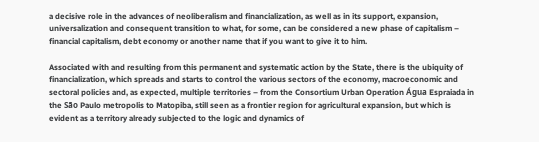a decisive role in the advances of neoliberalism and financialization, as well as in its support, expansion, universalization and consequent transition to what, for some, can be considered a new phase of capitalism – financial capitalism, debt economy or another name that if you want to give it to him.

Associated with and resulting from this permanent and systematic action by the State, there is the ubiquity of financialization, which spreads and starts to control the various sectors of the economy, macroeconomic and sectoral policies and, as expected, multiple territories – from the Consortium Urban Operation Água Espraiada in the São Paulo metropolis to Matopiba, still seen as a frontier region for agricultural expansion, but which is evident as a territory already subjected to the logic and dynamics of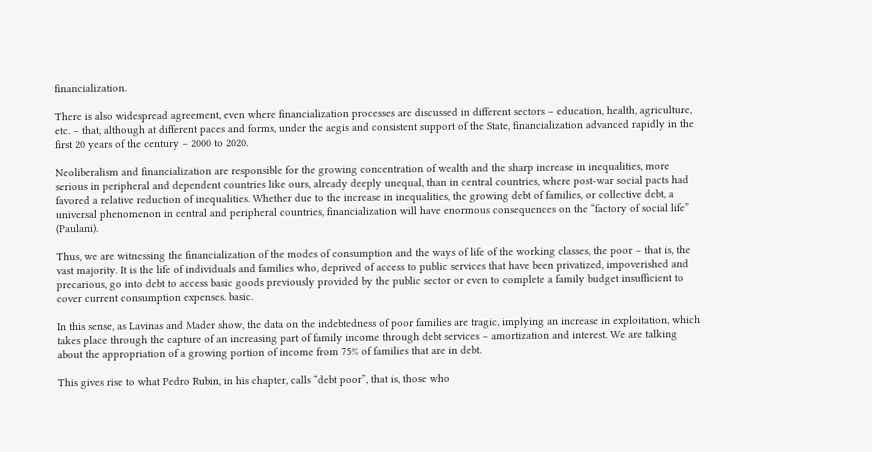financialization.

There is also widespread agreement, even where financialization processes are discussed in different sectors – education, health, agriculture, etc. – that, although at different paces and forms, under the aegis and consistent support of the State, financialization advanced rapidly in the first 20 years of the century – 2000 to 2020.

Neoliberalism and financialization are responsible for the growing concentration of wealth and the sharp increase in inequalities, more serious in peripheral and dependent countries like ours, already deeply unequal, than in central countries, where post-war social pacts had favored a relative reduction of inequalities. Whether due to the increase in inequalities, the growing debt of families, or collective debt, a universal phenomenon in central and peripheral countries, financialization will have enormous consequences on the “factory of social life” (Paulani).

Thus, we are witnessing the financialization of the modes of consumption and the ways of life of the working classes, the poor – that is, the vast majority. It is the life of individuals and families who, deprived of access to public services that have been privatized, impoverished and precarious, go into debt to access basic goods previously provided by the public sector or even to complete a family budget insufficient to cover current consumption expenses. basic.

In this sense, as Lavinas and Mader show, the data on the indebtedness of poor families are tragic, implying an increase in exploitation, which takes place through the capture of an increasing part of family income through debt services – amortization and interest. We are talking about the appropriation of a growing portion of income from 75% of families that are in debt.

This gives rise to what Pedro Rubin, in his chapter, calls “debt poor”, that is, those who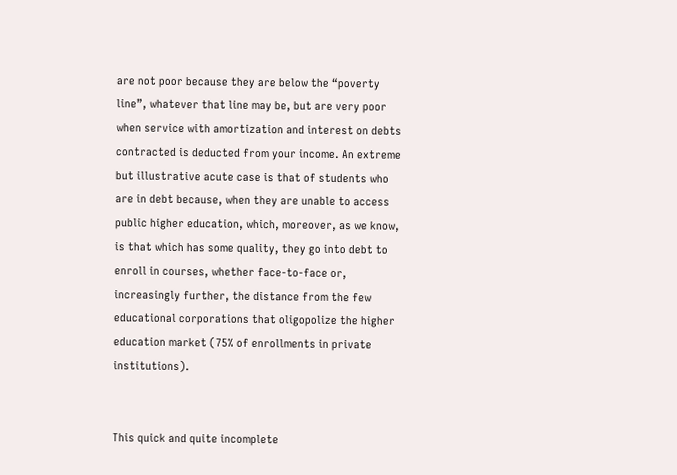are not poor because they are below the “poverty line”, whatever that line may be, but are very poor when service with amortization and interest on debts contracted is deducted from your income. An extreme but illustrative acute case is that of students who are in debt because, when they are unable to access public higher education, which, moreover, as we know, is that which has some quality, they go into debt to enroll in courses, whether face-to-face or, increasingly further, the distance from the few educational corporations that oligopolize the higher education market (75% of enrollments in private institutions).


This quick and quite incomplete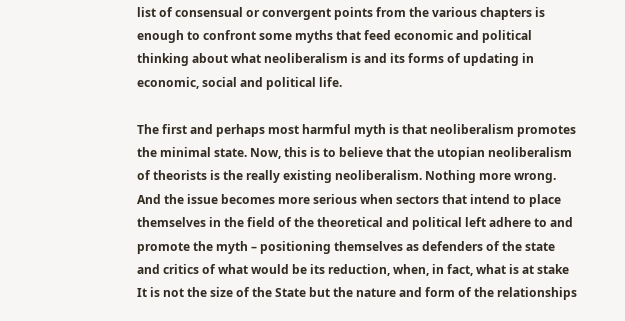list of consensual or convergent points from the various chapters is enough to confront some myths that feed economic and political thinking about what neoliberalism is and its forms of updating in economic, social and political life.

The first and perhaps most harmful myth is that neoliberalism promotes the minimal state. Now, this is to believe that the utopian neoliberalism of theorists is the really existing neoliberalism. Nothing more wrong. And the issue becomes more serious when sectors that intend to place themselves in the field of the theoretical and political left adhere to and promote the myth – positioning themselves as defenders of the state and critics of what would be its reduction, when, in fact, what is at stake It is not the size of the State but the nature and form of the relationships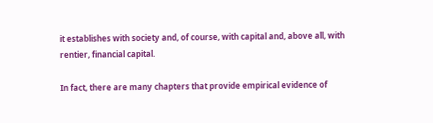it establishes with society and, of course, with capital and, above all, with rentier, financial capital.

In fact, there are many chapters that provide empirical evidence of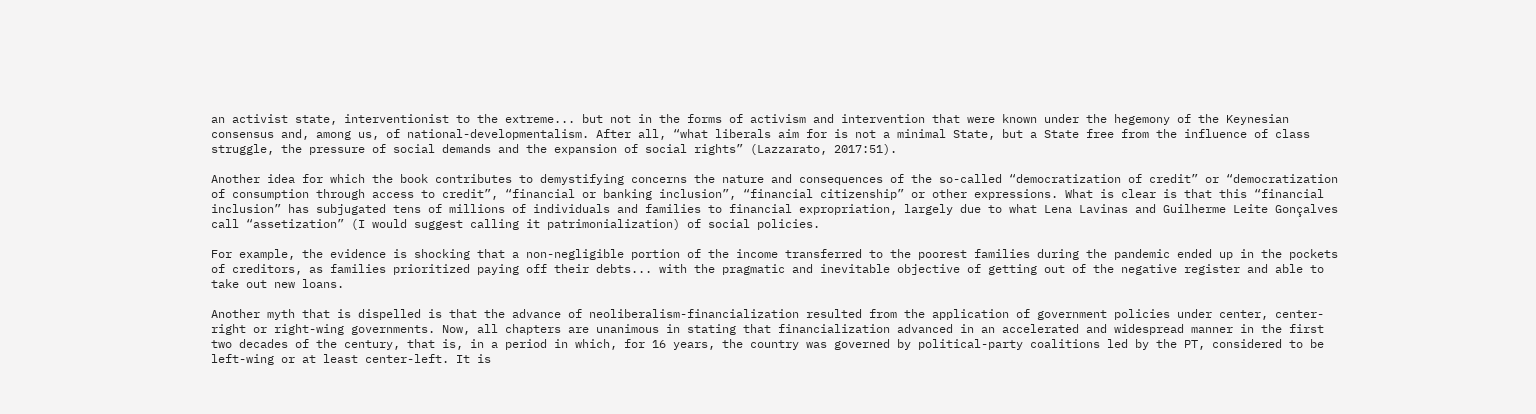an activist state, interventionist to the extreme... but not in the forms of activism and intervention that were known under the hegemony of the Keynesian consensus and, among us, of national-developmentalism. After all, “what liberals aim for is not a minimal State, but a State free from the influence of class struggle, the pressure of social demands and the expansion of social rights” (Lazzarato, 2017:51).

Another idea for which the book contributes to demystifying concerns the nature and consequences of the so-called “democratization of credit” or “democratization of consumption through access to credit”, “financial or banking inclusion”, “financial citizenship” or other expressions. What is clear is that this “financial inclusion” has subjugated tens of millions of individuals and families to financial expropriation, largely due to what Lena Lavinas and Guilherme Leite Gonçalves call “assetization” (I would suggest calling it patrimonialization) of social policies.

For example, the evidence is shocking that a non-negligible portion of the income transferred to the poorest families during the pandemic ended up in the pockets of creditors, as families prioritized paying off their debts... with the pragmatic and inevitable objective of getting out of the negative register and able to take out new loans.

Another myth that is dispelled is that the advance of neoliberalism-financialization resulted from the application of government policies under center, center-right or right-wing governments. Now, all chapters are unanimous in stating that financialization advanced in an accelerated and widespread manner in the first two decades of the century, that is, in a period in which, for 16 years, the country was governed by political-party coalitions led by the PT, considered to be left-wing or at least center-left. It is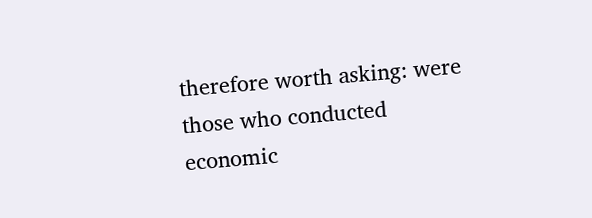therefore worth asking: were those who conducted economic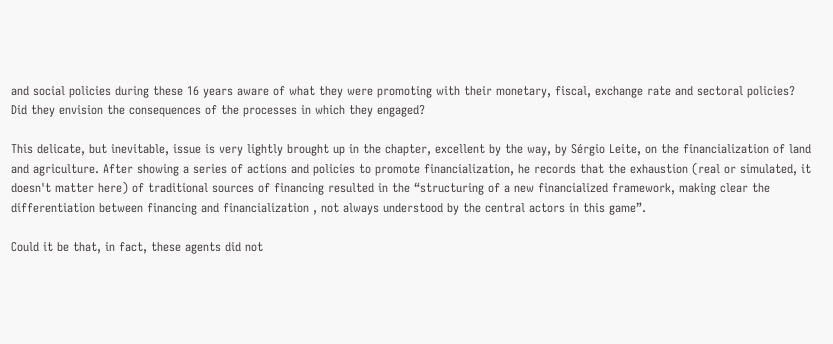and social policies during these 16 years aware of what they were promoting with their monetary, fiscal, exchange rate and sectoral policies? Did they envision the consequences of the processes in which they engaged?

This delicate, but inevitable, issue is very lightly brought up in the chapter, excellent by the way, by Sérgio Leite, on the financialization of land and agriculture. After showing a series of actions and policies to promote financialization, he records that the exhaustion (real or simulated, it doesn't matter here) of traditional sources of financing resulted in the “structuring of a new financialized framework, making clear the differentiation between financing and financialization , not always understood by the central actors in this game”.

Could it be that, in fact, these agents did not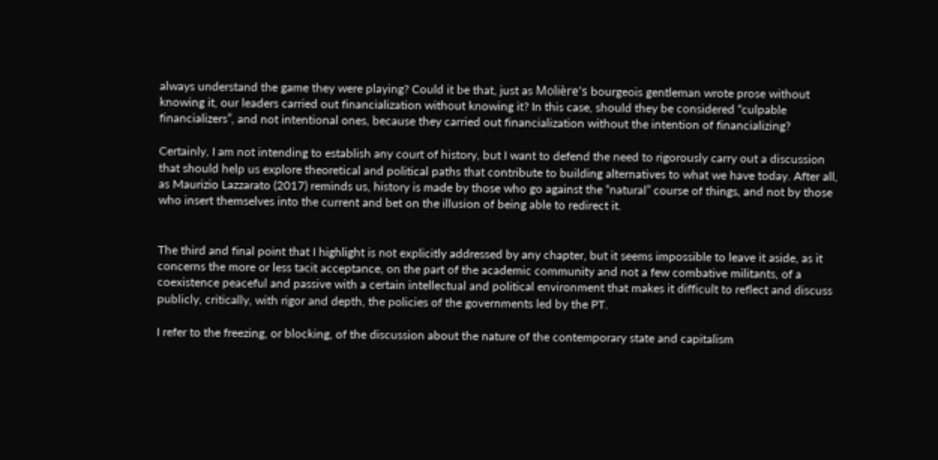always understand the game they were playing? Could it be that, just as Molière's bourgeois gentleman wrote prose without knowing it, our leaders carried out financialization without knowing it? In this case, should they be considered “culpable financializers”, and not intentional ones, because they carried out financialization without the intention of financializing?

Certainly, I am not intending to establish any court of history, but I want to defend the need to rigorously carry out a discussion that should help us explore theoretical and political paths that contribute to building alternatives to what we have today. After all, as Maurizio Lazzarato (2017) reminds us, history is made by those who go against the “natural” course of things, and not by those who insert themselves into the current and bet on the illusion of being able to redirect it.


The third and final point that I highlight is not explicitly addressed by any chapter, but it seems impossible to leave it aside, as it concerns the more or less tacit acceptance, on the part of the academic community and not a few combative militants, of a coexistence peaceful and passive with a certain intellectual and political environment that makes it difficult to reflect and discuss publicly, critically, with rigor and depth, the policies of the governments led by the PT.

I refer to the freezing, or blocking, of the discussion about the nature of the contemporary state and capitalism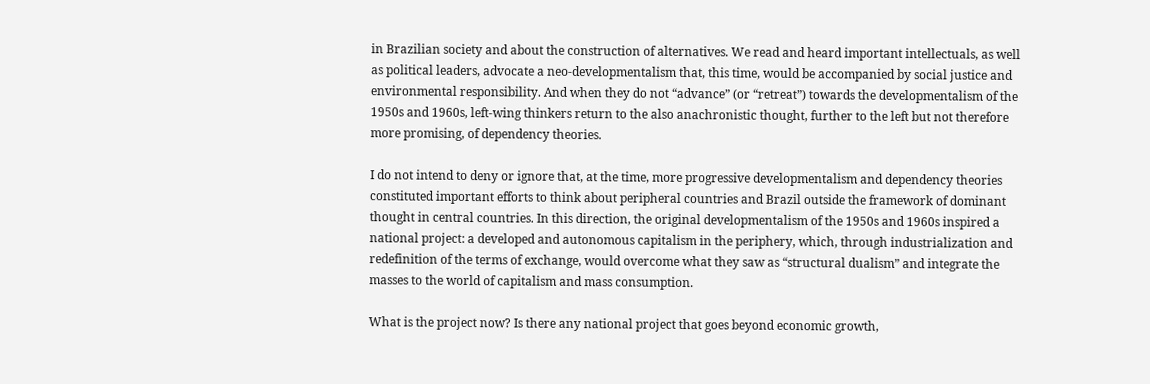in Brazilian society and about the construction of alternatives. We read and heard important intellectuals, as well as political leaders, advocate a neo-developmentalism that, this time, would be accompanied by social justice and environmental responsibility. And when they do not “advance” (or “retreat”) towards the developmentalism of the 1950s and 1960s, left-wing thinkers return to the also anachronistic thought, further to the left but not therefore more promising, of dependency theories.

I do not intend to deny or ignore that, at the time, more progressive developmentalism and dependency theories constituted important efforts to think about peripheral countries and Brazil outside the framework of dominant thought in central countries. In this direction, the original developmentalism of the 1950s and 1960s inspired a national project: a developed and autonomous capitalism in the periphery, which, through industrialization and redefinition of the terms of exchange, would overcome what they saw as “structural dualism” and integrate the masses to the world of capitalism and mass consumption.

What is the project now? Is there any national project that goes beyond economic growth,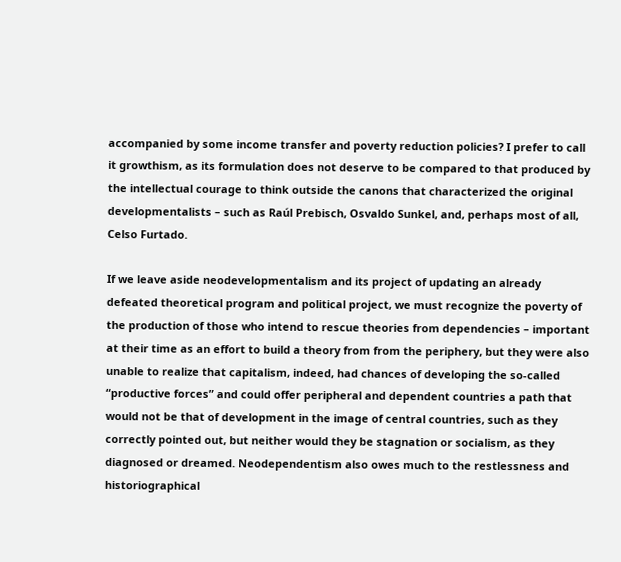accompanied by some income transfer and poverty reduction policies? I prefer to call it growthism, as its formulation does not deserve to be compared to that produced by the intellectual courage to think outside the canons that characterized the original developmentalists – such as Raúl Prebisch, Osvaldo Sunkel, and, perhaps most of all, Celso Furtado.

If we leave aside neodevelopmentalism and its project of updating an already defeated theoretical program and political project, we must recognize the poverty of the production of those who intend to rescue theories from dependencies – important at their time as an effort to build a theory from from the periphery, but they were also unable to realize that capitalism, indeed, had chances of developing the so-called “productive forces” and could offer peripheral and dependent countries a path that would not be that of development in the image of central countries, such as they correctly pointed out, but neither would they be stagnation or socialism, as they diagnosed or dreamed. Neodependentism also owes much to the restlessness and historiographical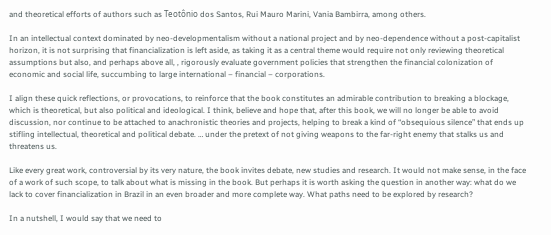and theoretical efforts of authors such as Teotônio dos Santos, Rui Mauro Marini, Vania Bambirra, among others.

In an intellectual context dominated by neo-developmentalism without a national project and by neo-dependence without a post-capitalist horizon, it is not surprising that financialization is left aside, as taking it as a central theme would require not only reviewing theoretical assumptions but also, and perhaps above all, , rigorously evaluate government policies that strengthen the financial colonization of economic and social life, succumbing to large international – financial – corporations.

I align these quick reflections, or provocations, to reinforce that the book constitutes an admirable contribution to breaking a blockage, which is theoretical, but also political and ideological. I think, believe and hope that, after this book, we will no longer be able to avoid discussion, nor continue to be attached to anachronistic theories and projects, helping to break a kind of “obsequious silence” that ends up stifling intellectual, theoretical and political debate. … under the pretext of not giving weapons to the far-right enemy that stalks us and threatens us.

Like every great work, controversial by its very nature, the book invites debate, new studies and research. It would not make sense, in the face of a work of such scope, to talk about what is missing in the book. But perhaps it is worth asking the question in another way: what do we lack to cover financialization in Brazil in an even broader and more complete way. What paths need to be explored by research?

In a nutshell, I would say that we need to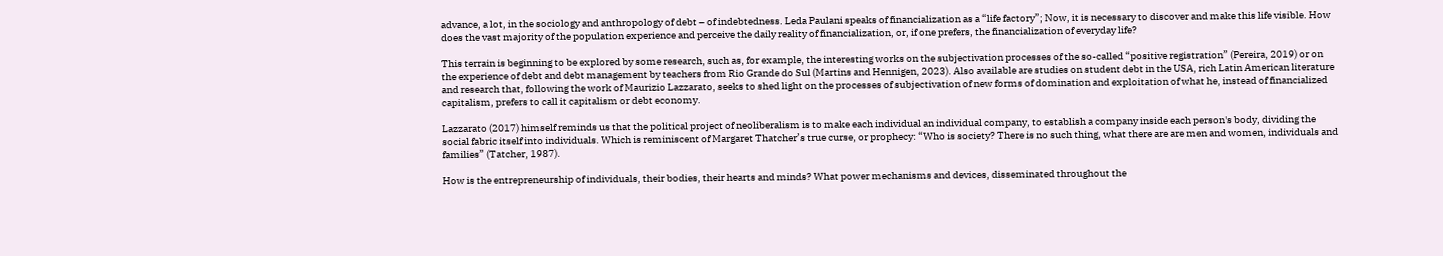advance, a lot, in the sociology and anthropology of debt – of indebtedness. Leda Paulani speaks of financialization as a “life factory”; Now, it is necessary to discover and make this life visible. How does the vast majority of the population experience and perceive the daily reality of financialization, or, if one prefers, the financialization of everyday life?

This terrain is beginning to be explored by some research, such as, for example, the interesting works on the subjectivation processes of the so-called “positive registration” (Pereira, 2019) or on the experience of debt and debt management by teachers from Rio Grande do Sul (Martins and Hennigen, 2023). Also available are studies on student debt in the USA, rich Latin American literature and research that, following the work of Maurizio Lazzarato, seeks to shed light on the processes of subjectivation of new forms of domination and exploitation of what he, instead of financialized capitalism, prefers to call it capitalism or debt economy.

Lazzarato (2017) himself reminds us that the political project of neoliberalism is to make each individual an individual company, to establish a company inside each person's body, dividing the social fabric itself into individuals. Which is reminiscent of Margaret Thatcher’s true curse, or prophecy: “Who is society? There is no such thing, what there are are men and women, individuals and families” (Tatcher, 1987).

How is the entrepreneurship of individuals, their bodies, their hearts and minds? What power mechanisms and devices, disseminated throughout the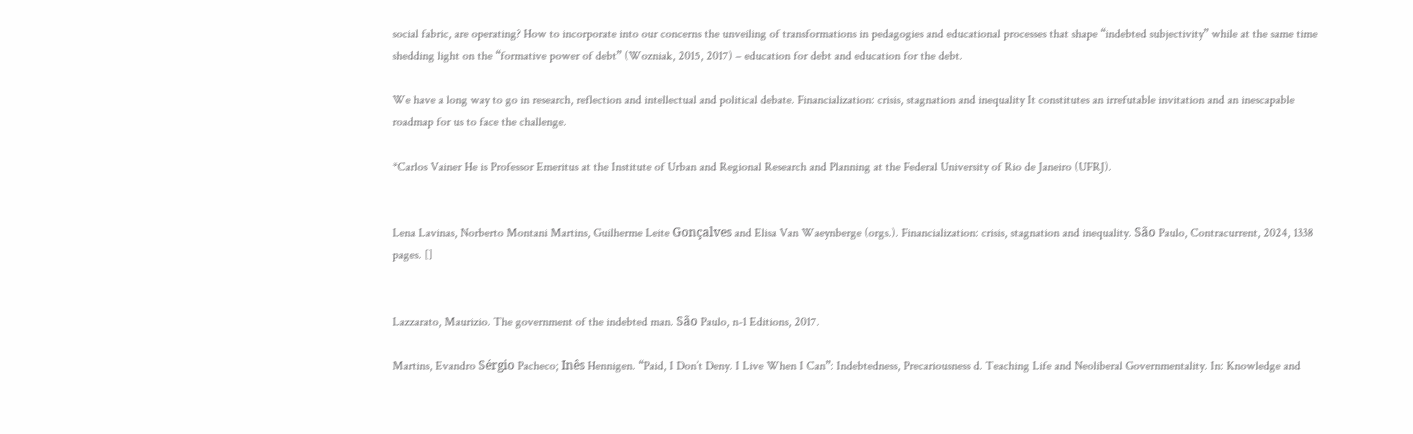social fabric, are operating? How to incorporate into our concerns the unveiling of transformations in pedagogies and educational processes that shape “indebted subjectivity” while at the same time shedding light on the “formative power of debt” (Wozniak, 2015, 2017) – education for debt and education for the debt.

We have a long way to go in research, reflection and intellectual and political debate. Financialization: crisis, stagnation and inequality It constitutes an irrefutable invitation and an inescapable roadmap for us to face the challenge.

*Carlos Vainer He is Professor Emeritus at the Institute of Urban and Regional Research and Planning at the Federal University of Rio de Janeiro (UFRJ).


Lena Lavinas, Norberto Montani Martins, Guilherme Leite Gonçalves and Elisa Van Waeynberge (orgs.). Financialization: crisis, stagnation and inequality. São Paulo, Contracurrent, 2024, 1338 pages. []


Lazzarato, Maurizio. The government of the indebted man. São Paulo, n-1 Editions, 2017.

Martins, Evandro Sérgio Pacheco; Inês Hennigen. “Paid, I Don’t Deny. I Live When I Can”: Indebtedness, Precariousness d. Teaching Life and Neoliberal Governmentality. In: Knowledge and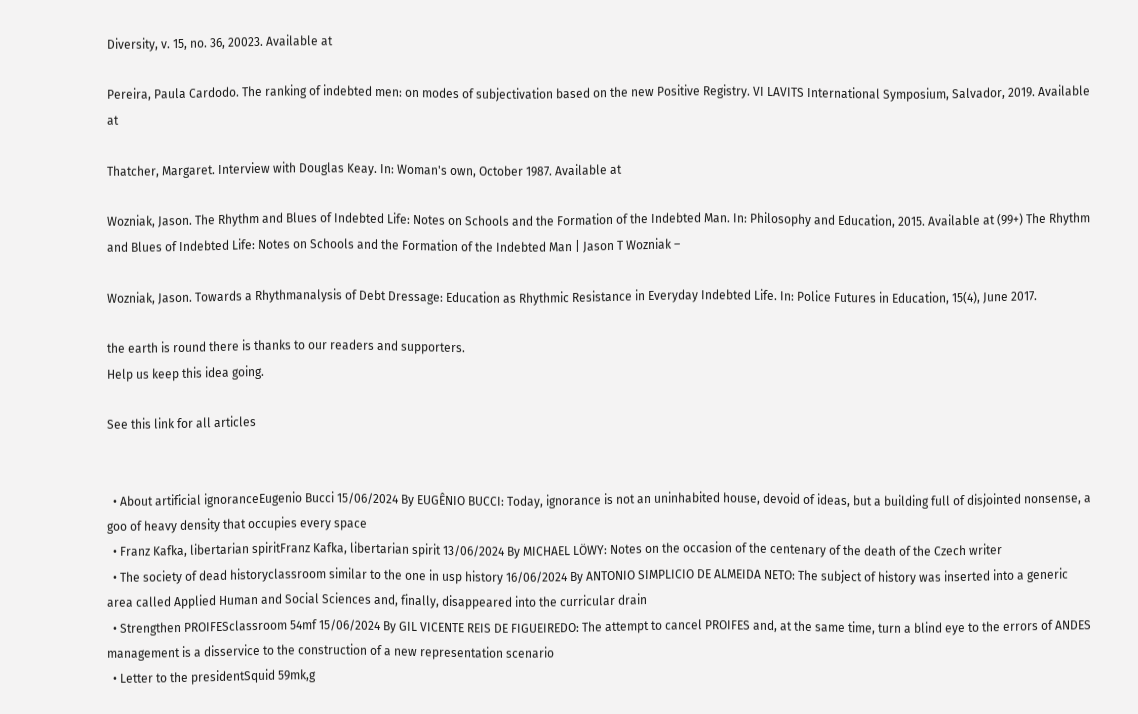Diversity, v. 15, no. 36, 20023. Available at

Pereira, Paula Cardodo. The ranking of indebted men: on modes of subjectivation based on the new Positive Registry. VI LAVITS International Symposium, Salvador, 2019. Available at

Thatcher, Margaret. Interview with Douglas Keay. In: Woman's own, October 1987. Available at

Wozniak, Jason. The Rhythm and Blues of Indebted Life: Notes on Schools and the Formation of the Indebted Man. In: Philosophy and Education, 2015. Available at (99+) The Rhythm and Blues of Indebted Life: Notes on Schools and the Formation of the Indebted Man | Jason T Wozniak –

Wozniak, Jason. Towards a Rhythmanalysis of Debt Dressage: Education as Rhythmic Resistance in Everyday Indebted Life. In: Police Futures in Education, 15(4), June 2017.

the earth is round there is thanks to our readers and supporters.
Help us keep this idea going.

See this link for all articles


  • About artificial ignoranceEugenio Bucci 15/06/2024 By EUGÊNIO BUCCI: Today, ignorance is not an uninhabited house, devoid of ideas, but a building full of disjointed nonsense, a goo of heavy density that occupies every space
  • Franz Kafka, libertarian spiritFranz Kafka, libertarian spirit 13/06/2024 By MICHAEL LÖWY: Notes on the occasion of the centenary of the death of the Czech writer
  • The society of dead historyclassroom similar to the one in usp history 16/06/2024 By ANTONIO SIMPLICIO DE ALMEIDA NETO: The subject of history was inserted into a generic area called Applied Human and Social Sciences and, finally, disappeared into the curricular drain
  • Strengthen PROIFESclassroom 54mf 15/06/2024 By GIL VICENTE REIS DE FIGUEIREDO: The attempt to cancel PROIFES and, at the same time, turn a blind eye to the errors of ANDES management is a disservice to the construction of a new representation scenario
  • Letter to the presidentSquid 59mk,g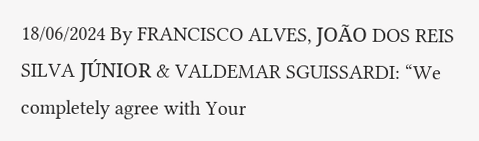18/06/2024 By FRANCISCO ALVES, JOÃO DOS REIS SILVA JÚNIOR & VALDEMAR SGUISSARDI: “We completely agree with Your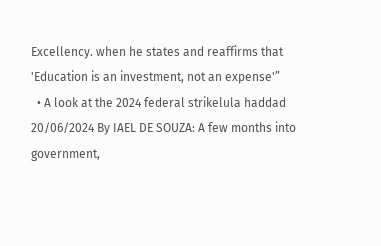Excellency. when he states and reaffirms that 'Education is an investment, not an expense'”
  • A look at the 2024 federal strikelula haddad 20/06/2024 By IAEL DE SOUZA: A few months into government,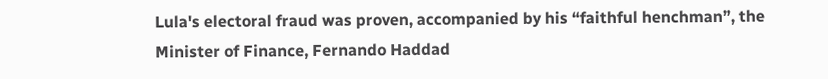Lula's electoral fraud was proven, accompanied by his “faithful henchman”, the Minister of Finance, Fernando Haddad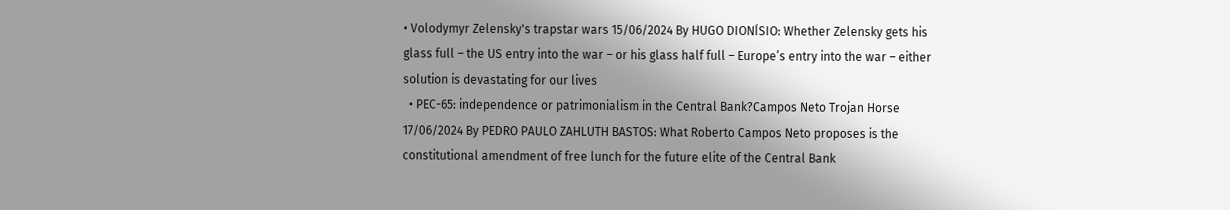• Volodymyr Zelensky's trapstar wars 15/06/2024 By HUGO DIONÍSIO: Whether Zelensky gets his glass full – the US entry into the war – or his glass half full – Europe’s entry into the war – either solution is devastating for our lives
  • PEC-65: independence or patrimonialism in the Central Bank?Campos Neto Trojan Horse 17/06/2024 By PEDRO PAULO ZAHLUTH BASTOS: What Roberto Campos Neto proposes is the constitutional amendment of free lunch for the future elite of the Central Bank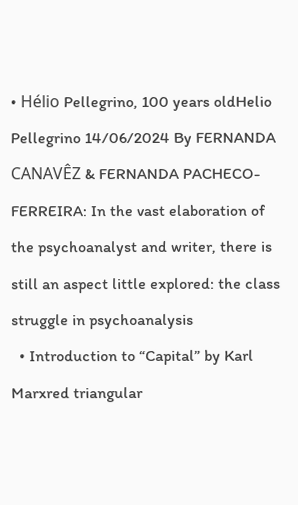• Hélio Pellegrino, 100 years oldHelio Pellegrino 14/06/2024 By FERNANDA CANAVÊZ & FERNANDA PACHECO-FERREIRA: In the vast elaboration of the psychoanalyst and writer, there is still an aspect little explored: the class struggle in psychoanalysis
  • Introduction to “Capital” by Karl Marxred triangular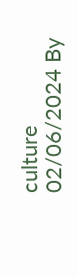culture 02/06/2024 By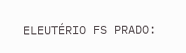ELEUTÉRIO FS PRADO: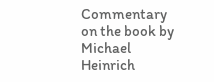Commentary on the book by Michael Heinrich